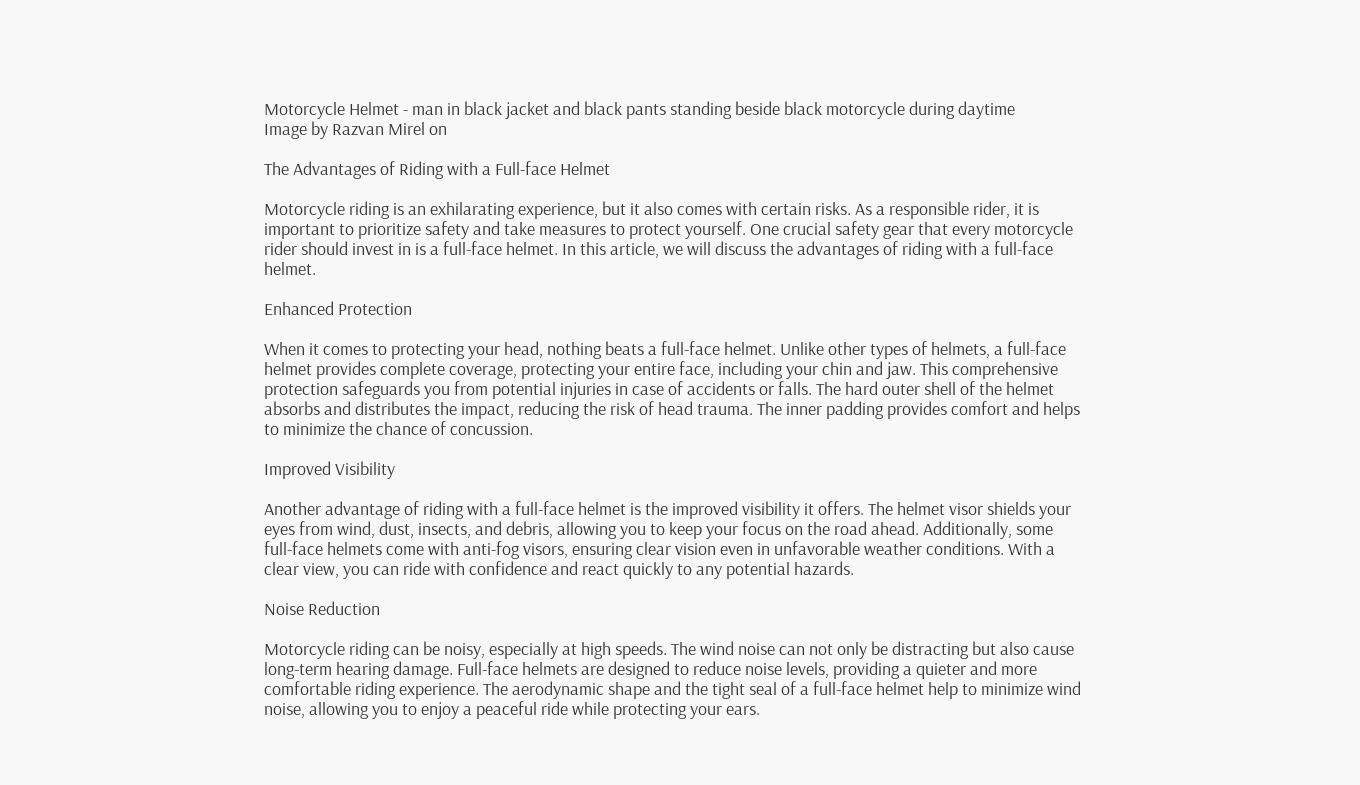Motorcycle Helmet - man in black jacket and black pants standing beside black motorcycle during daytime
Image by Razvan Mirel on

The Advantages of Riding with a Full-face Helmet

Motorcycle riding is an exhilarating experience, but it also comes with certain risks. As a responsible rider, it is important to prioritize safety and take measures to protect yourself. One crucial safety gear that every motorcycle rider should invest in is a full-face helmet. In this article, we will discuss the advantages of riding with a full-face helmet.

Enhanced Protection

When it comes to protecting your head, nothing beats a full-face helmet. Unlike other types of helmets, a full-face helmet provides complete coverage, protecting your entire face, including your chin and jaw. This comprehensive protection safeguards you from potential injuries in case of accidents or falls. The hard outer shell of the helmet absorbs and distributes the impact, reducing the risk of head trauma. The inner padding provides comfort and helps to minimize the chance of concussion.

Improved Visibility

Another advantage of riding with a full-face helmet is the improved visibility it offers. The helmet visor shields your eyes from wind, dust, insects, and debris, allowing you to keep your focus on the road ahead. Additionally, some full-face helmets come with anti-fog visors, ensuring clear vision even in unfavorable weather conditions. With a clear view, you can ride with confidence and react quickly to any potential hazards.

Noise Reduction

Motorcycle riding can be noisy, especially at high speeds. The wind noise can not only be distracting but also cause long-term hearing damage. Full-face helmets are designed to reduce noise levels, providing a quieter and more comfortable riding experience. The aerodynamic shape and the tight seal of a full-face helmet help to minimize wind noise, allowing you to enjoy a peaceful ride while protecting your ears.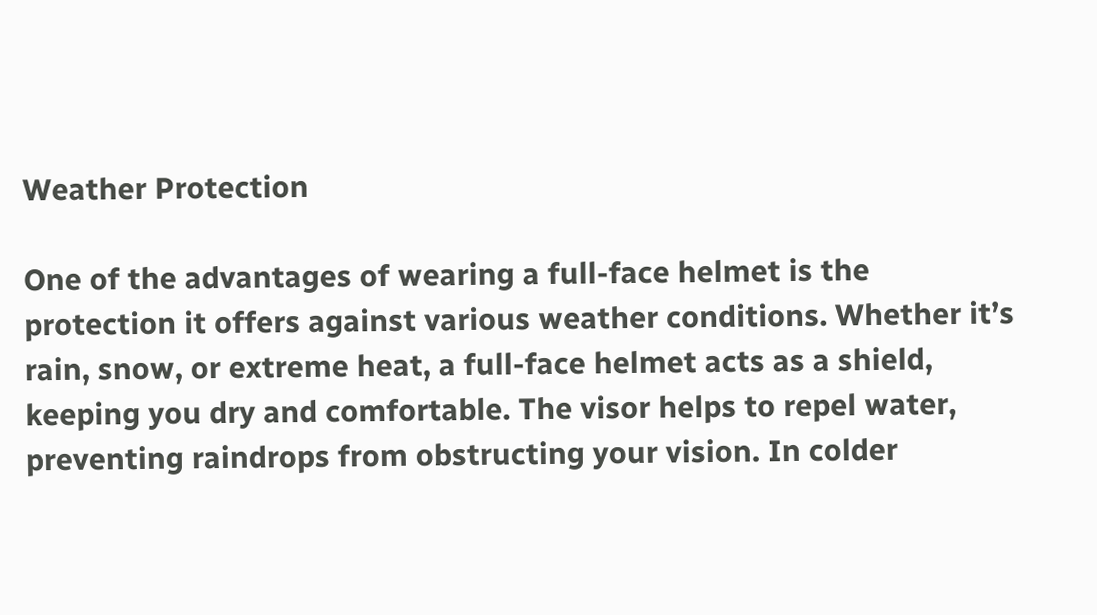Weather Protection

One of the advantages of wearing a full-face helmet is the protection it offers against various weather conditions. Whether it’s rain, snow, or extreme heat, a full-face helmet acts as a shield, keeping you dry and comfortable. The visor helps to repel water, preventing raindrops from obstructing your vision. In colder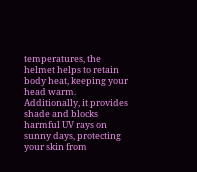temperatures, the helmet helps to retain body heat, keeping your head warm. Additionally, it provides shade and blocks harmful UV rays on sunny days, protecting your skin from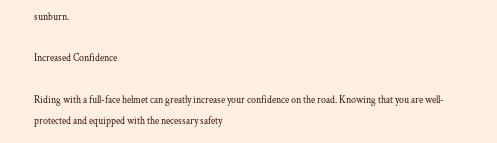sunburn.

Increased Confidence

Riding with a full-face helmet can greatly increase your confidence on the road. Knowing that you are well-protected and equipped with the necessary safety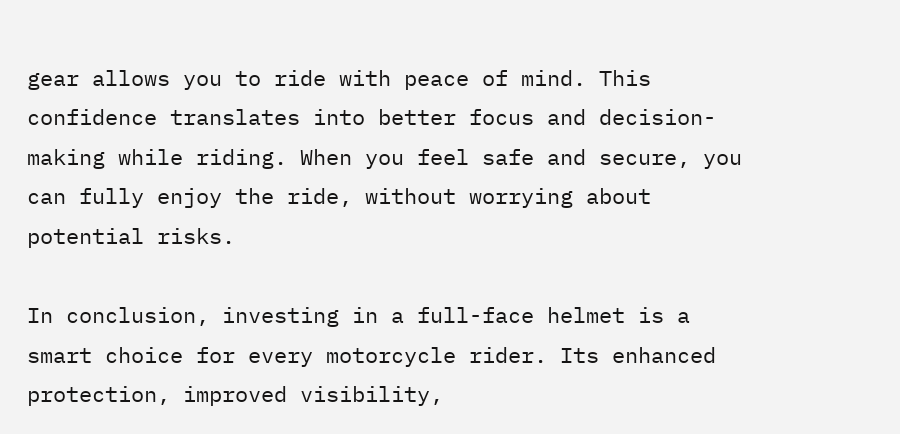gear allows you to ride with peace of mind. This confidence translates into better focus and decision-making while riding. When you feel safe and secure, you can fully enjoy the ride, without worrying about potential risks.

In conclusion, investing in a full-face helmet is a smart choice for every motorcycle rider. Its enhanced protection, improved visibility,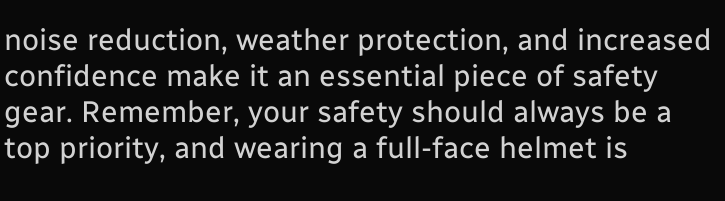noise reduction, weather protection, and increased confidence make it an essential piece of safety gear. Remember, your safety should always be a top priority, and wearing a full-face helmet is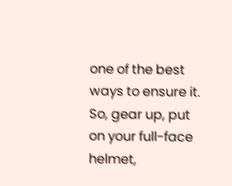one of the best ways to ensure it. So, gear up, put on your full-face helmet,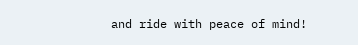and ride with peace of mind!